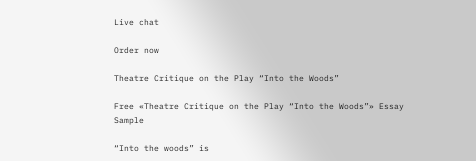Live chat

Order now

Theatre Critique on the Play “Into the Woods”

Free «Theatre Critique on the Play “Into the Woods”» Essay Sample

“Into the woods” is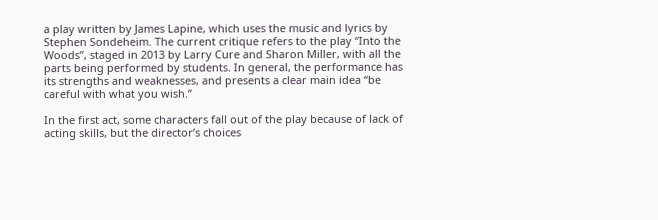a play written by James Lapine, which uses the music and lyrics by Stephen Sondeheim. The current critique refers to the play “Into the Woods”, staged in 2013 by Larry Cure and Sharon Miller, with all the parts being performed by students. In general, the performance has its strengths and weaknesses, and presents a clear main idea “be careful with what you wish.”

In the first act, some characters fall out of the play because of lack of acting skills, but the director’s choices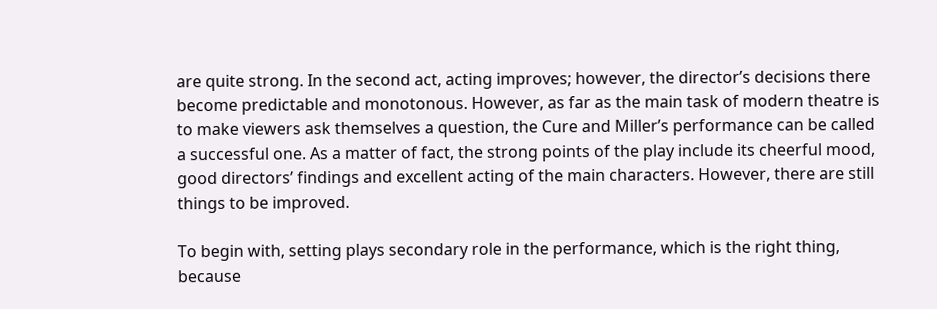are quite strong. In the second act, acting improves; however, the director’s decisions there become predictable and monotonous. However, as far as the main task of modern theatre is to make viewers ask themselves a question, the Cure and Miller’s performance can be called a successful one. As a matter of fact, the strong points of the play include its cheerful mood, good directors’ findings and excellent acting of the main characters. However, there are still things to be improved.

To begin with, setting plays secondary role in the performance, which is the right thing, because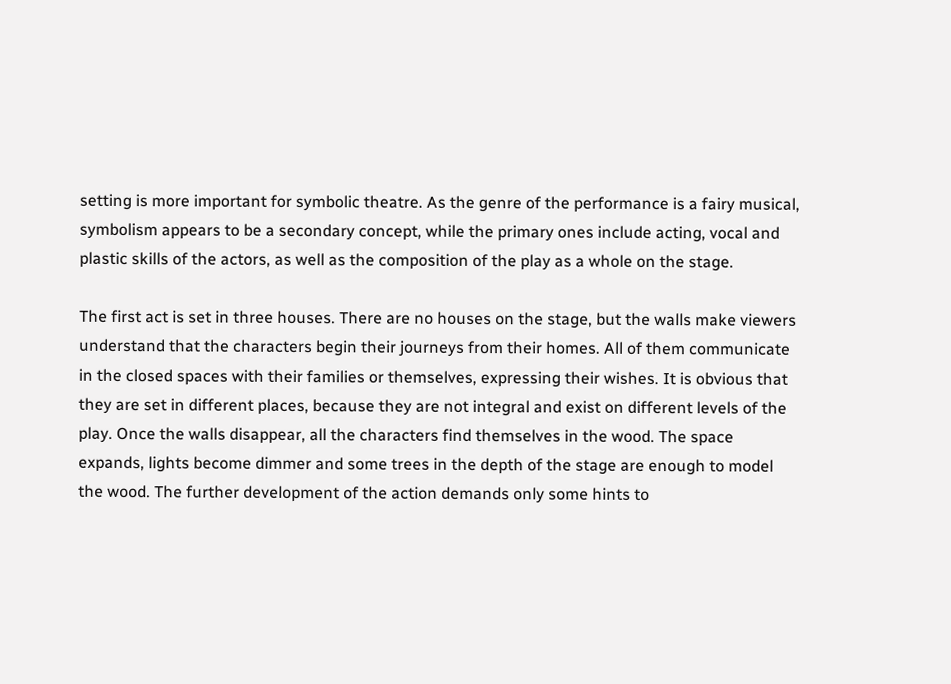setting is more important for symbolic theatre. As the genre of the performance is a fairy musical, symbolism appears to be a secondary concept, while the primary ones include acting, vocal and plastic skills of the actors, as well as the composition of the play as a whole on the stage.

The first act is set in three houses. There are no houses on the stage, but the walls make viewers understand that the characters begin their journeys from their homes. All of them communicate in the closed spaces with their families or themselves, expressing their wishes. It is obvious that they are set in different places, because they are not integral and exist on different levels of the play. Once the walls disappear, all the characters find themselves in the wood. The space expands, lights become dimmer and some trees in the depth of the stage are enough to model the wood. The further development of the action demands only some hints to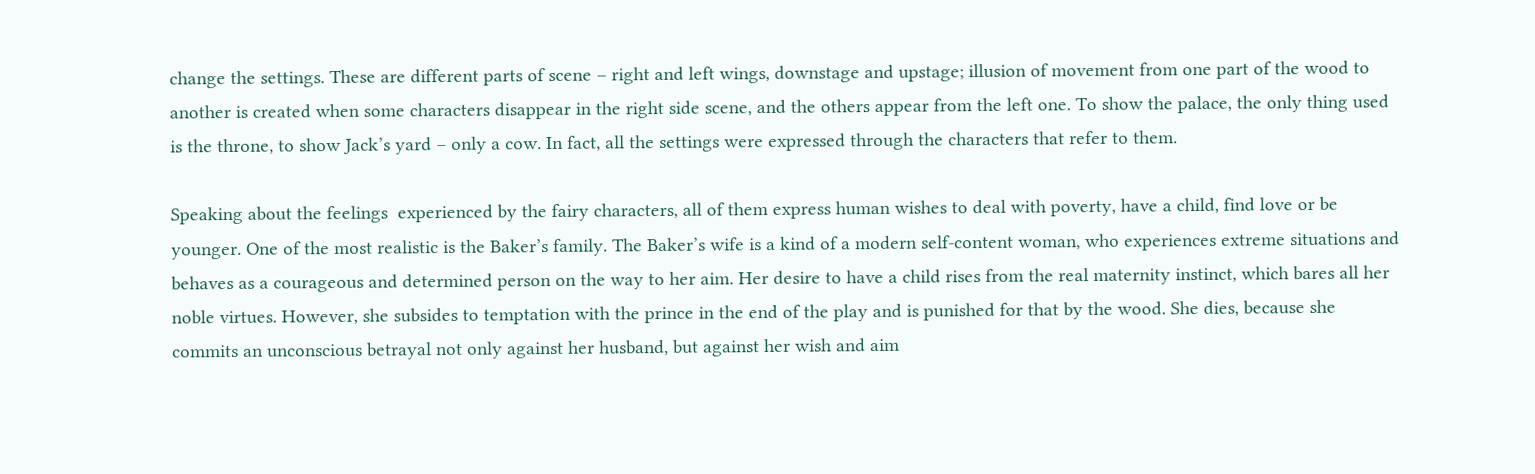change the settings. These are different parts of scene – right and left wings, downstage and upstage; illusion of movement from one part of the wood to another is created when some characters disappear in the right side scene, and the others appear from the left one. To show the palace, the only thing used is the throne, to show Jack’s yard – only a cow. In fact, all the settings were expressed through the characters that refer to them.

Speaking about the feelings  experienced by the fairy characters, all of them express human wishes to deal with poverty, have a child, find love or be younger. One of the most realistic is the Baker’s family. The Baker’s wife is a kind of a modern self-content woman, who experiences extreme situations and behaves as a courageous and determined person on the way to her aim. Her desire to have a child rises from the real maternity instinct, which bares all her noble virtues. However, she subsides to temptation with the prince in the end of the play and is punished for that by the wood. She dies, because she commits an unconscious betrayal not only against her husband, but against her wish and aim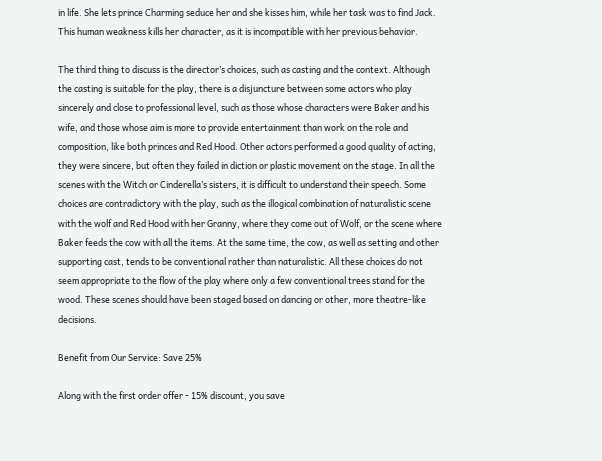in life. She lets prince Charming seduce her and she kisses him, while her task was to find Jack. This human weakness kills her character, as it is incompatible with her previous behavior.

The third thing to discuss is the director’s choices, such as casting and the context. Although the casting is suitable for the play, there is a disjuncture between some actors who play sincerely and close to professional level, such as those whose characters were Baker and his wife, and those whose aim is more to provide entertainment than work on the role and composition, like both princes and Red Hood. Other actors performed a good quality of acting, they were sincere, but often they failed in diction or plastic movement on the stage. In all the scenes with the Witch or Cinderella’s sisters, it is difficult to understand their speech. Some choices are contradictory with the play, such as the illogical combination of naturalistic scene with the wolf and Red Hood with her Granny, where they come out of Wolf, or the scene where Baker feeds the cow with all the items. At the same time, the cow, as well as setting and other supporting cast, tends to be conventional rather than naturalistic. All these choices do not seem appropriate to the flow of the play where only a few conventional trees stand for the wood. These scenes should have been staged based on dancing or other, more theatre-like decisions.

Benefit from Our Service: Save 25%

Along with the first order offer - 15% discount, you save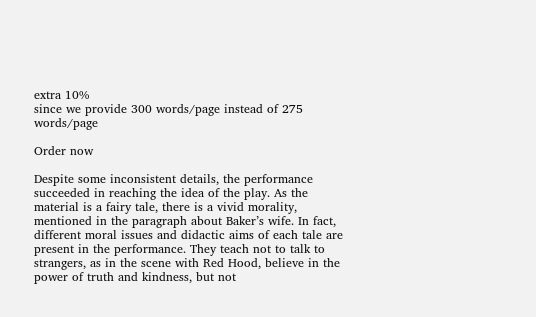extra 10%
since we provide 300 words/page instead of 275 words/page

Order now

Despite some inconsistent details, the performance succeeded in reaching the idea of the play. As the material is a fairy tale, there is a vivid morality, mentioned in the paragraph about Baker’s wife. In fact, different moral issues and didactic aims of each tale are present in the performance. They teach not to talk to strangers, as in the scene with Red Hood, believe in the power of truth and kindness, but not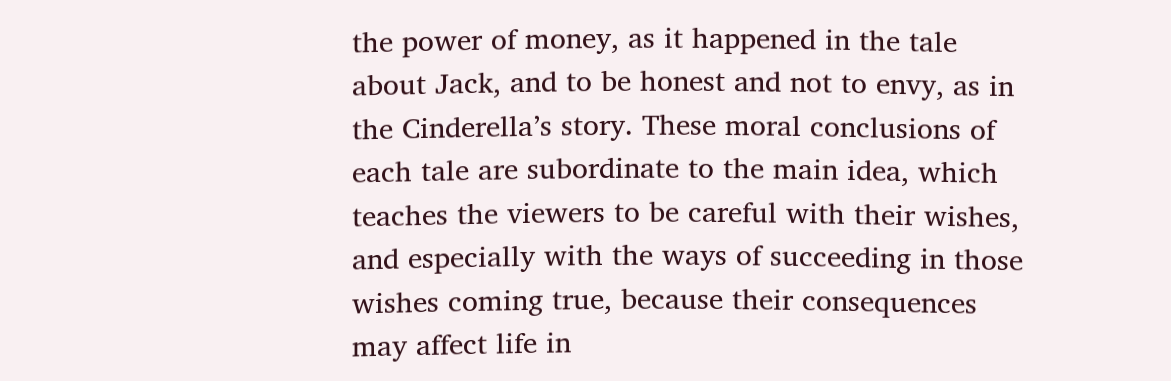the power of money, as it happened in the tale about Jack, and to be honest and not to envy, as in the Cinderella’s story. These moral conclusions of each tale are subordinate to the main idea, which teaches the viewers to be careful with their wishes, and especially with the ways of succeeding in those wishes coming true, because their consequences may affect life in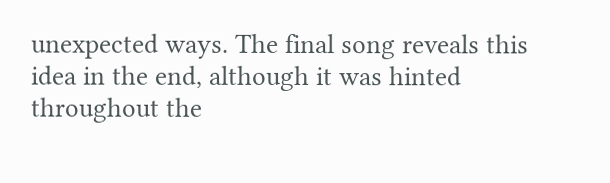unexpected ways. The final song reveals this idea in the end, although it was hinted throughout the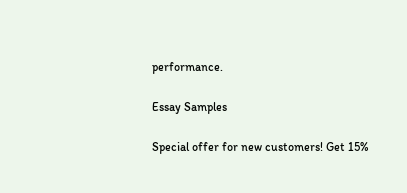performance.

Essay Samples

Special offer for new customers! Get 15%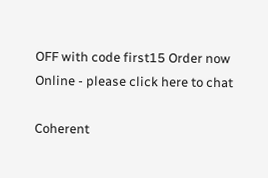OFF with code first15 Order now
Online - please click here to chat

Coherent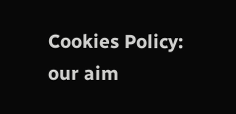Cookies Policy: our aim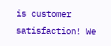is customer satisfaction! We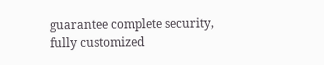guarantee complete security, fully customized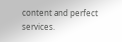content and perfect services.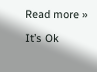Read more »

It’s Ok